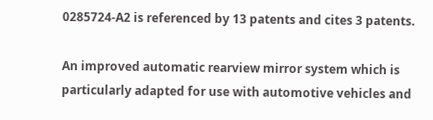0285724-A2 is referenced by 13 patents and cites 3 patents.

An improved automatic rearview mirror system which is particularly adapted for use with automotive vehicles and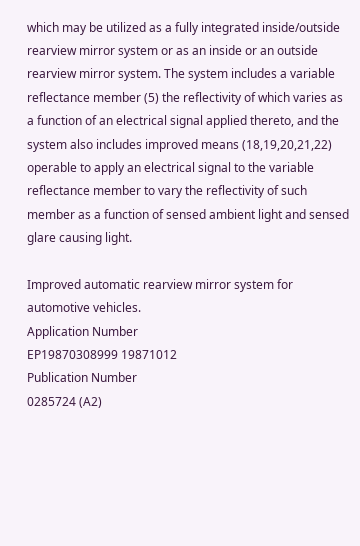which may be utilized as a fully integrated inside/outside rearview mirror system or as an inside or an outside rearview mirror system. The system includes a variable reflectance member (5) the reflectivity of which varies as a function of an electrical signal applied thereto, and the system also includes improved means (18,19,20,21,22) operable to apply an electrical signal to the variable reflectance member to vary the reflectivity of such member as a function of sensed ambient light and sensed glare causing light.

Improved automatic rearview mirror system for automotive vehicles.
Application Number
EP19870308999 19871012
Publication Number
0285724 (A2)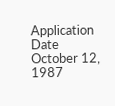Application Date
October 12, 1987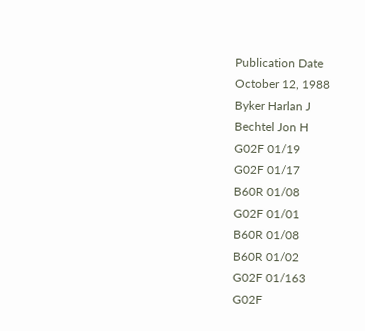Publication Date
October 12, 1988
Byker Harlan J
Bechtel Jon H
G02F 01/19
G02F 01/17
B60R 01/08
G02F 01/01
B60R 01/08
B60R 01/02
G02F 01/163
G02F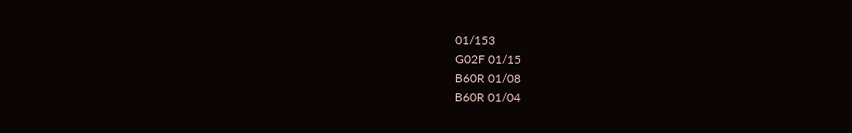01/153
G02F 01/15
B60R 01/08
B60R 01/04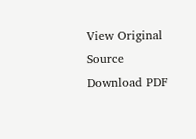View Original Source Download PDF